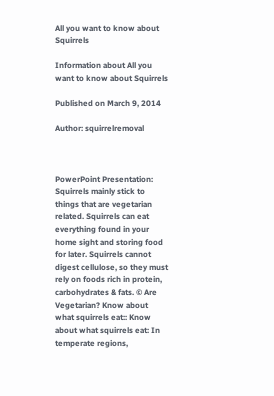All you want to know about Squirrels

Information about All you want to know about Squirrels

Published on March 9, 2014

Author: squirrelremoval



PowerPoint Presentation: Squirrels mainly stick to things that are vegetarian related. Squirrels can eat everything found in your home sight and storing food for later. Squirrels cannot digest cellulose, so they must rely on foods rich in protein, carbohydrates & fats. © Are Vegetarian? Know about what squirrels eat:: Know about what squirrels eat: In temperate regions,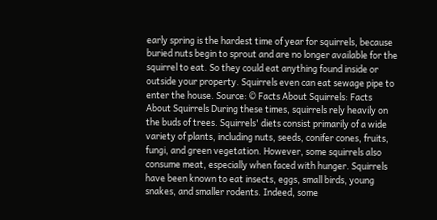early spring is the hardest time of year for squirrels, because buried nuts begin to sprout and are no longer available for the squirrel to eat. So they could eat anything found inside or outside your property. Squirrels even can eat sewage pipe to enter the house. Source: © Facts About Squirrels: Facts About Squirrels During these times, squirrels rely heavily on the buds of trees. Squirrels' diets consist primarily of a wide variety of plants, including nuts, seeds, conifer cones, fruits, fungi, and green vegetation. However, some squirrels also consume meat, especially when faced with hunger. Squirrels have been known to eat insects, eggs, small birds, young snakes, and smaller rodents. Indeed, some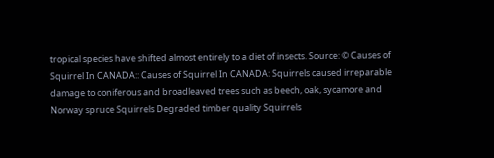tropical species have shifted almost entirely to a diet of insects. Source: © Causes of Squirrel In CANADA:: Causes of Squirrel In CANADA: Squirrels caused irreparable damage to coniferous and broadleaved trees such as beech, oak, sycamore and Norway spruce Squirrels Degraded timber quality Squirrels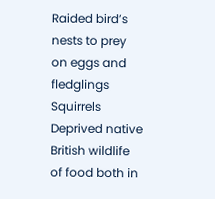Raided bird’s nests to prey on eggs and fledglings Squirrels Deprived native British wildlife of food both in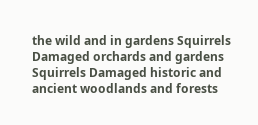the wild and in gardens Squirrels Damaged orchards and gardens Squirrels Damaged historic and ancient woodlands and forests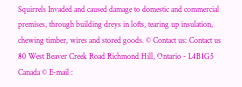Squirrels Invaded and caused damage to domestic and commercial premises, through building dreys in lofts, tearing up insulation, chewing timber, wires and stored goods. © Contact us: Contact us 80 West Beaver Creek Road Richmond Hill, Ontario - L4B1G5 Canada © E-mail :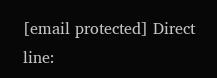[email protected] Direct line: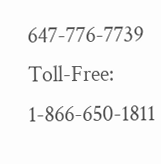647-776-7739 Toll-Free: 1-866-650-1811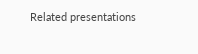Related presentations